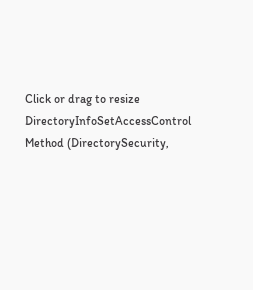Click or drag to resize
DirectoryInfoSetAccessControl Method (DirectorySecurity,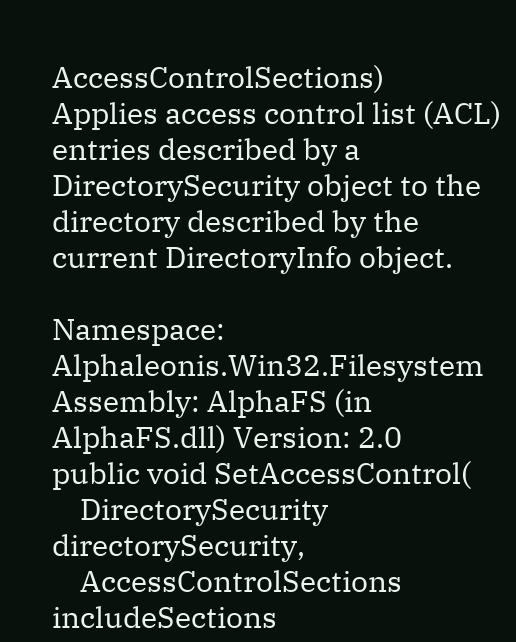AccessControlSections)
Applies access control list (ACL) entries described by a DirectorySecurity object to the directory described by the current DirectoryInfo object.

Namespace: Alphaleonis.Win32.Filesystem
Assembly: AlphaFS (in AlphaFS.dll) Version: 2.0
public void SetAccessControl(
    DirectorySecurity directorySecurity,
    AccessControlSections includeSections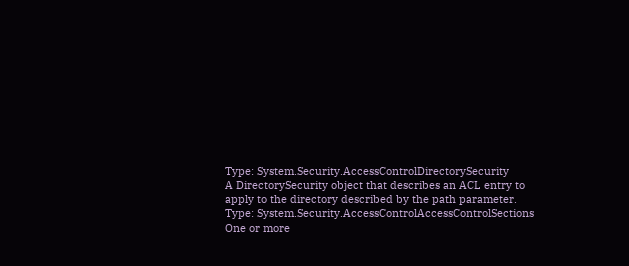Type: System.Security.AccessControlDirectorySecurity
A DirectorySecurity object that describes an ACL entry to apply to the directory described by the path parameter.
Type: System.Security.AccessControlAccessControlSections
One or more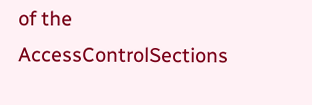of the AccessControlSections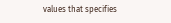values that specifies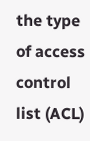the type of access control list (ACL)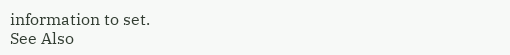information to set.
See Also